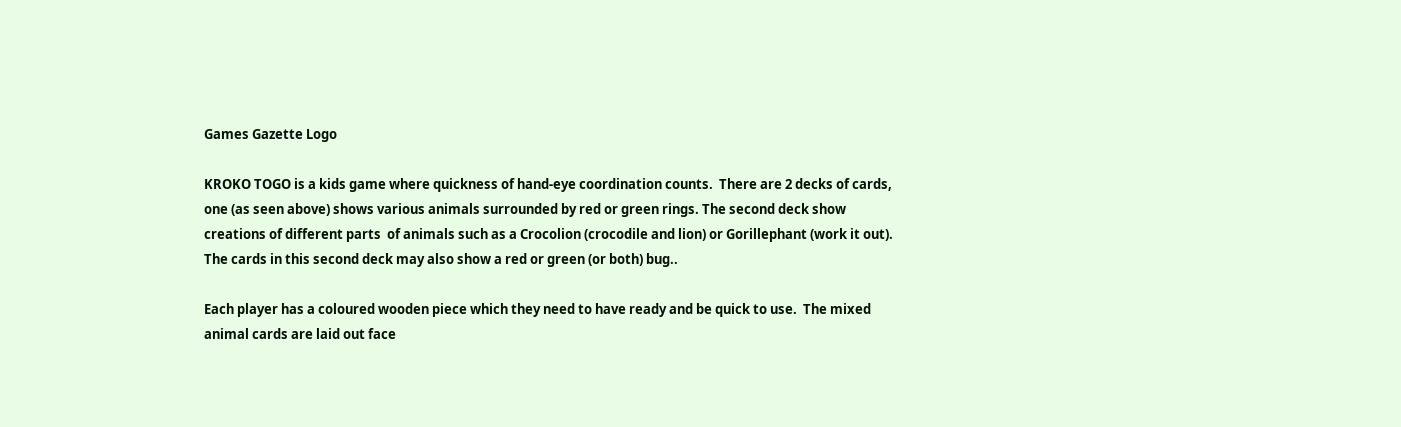Games Gazette Logo

KROKO TOGO is a kids game where quickness of hand-eye coordination counts.  There are 2 decks of cards, one (as seen above) shows various animals surrounded by red or green rings. The second deck show creations of different parts  of animals such as a Crocolion (crocodile and lion) or Gorillephant (work it out).  The cards in this second deck may also show a red or green (or both) bug..

Each player has a coloured wooden piece which they need to have ready and be quick to use.  The mixed animal cards are laid out face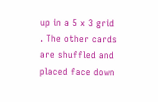up in a 5 x 3 grid . The other cards are shuffled and placed face down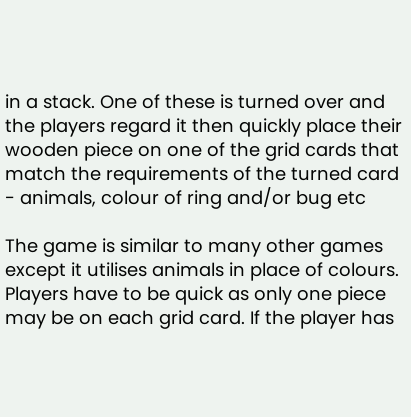in a stack. One of these is turned over and the players regard it then quickly place their wooden piece on one of the grid cards that match the requirements of the turned card - animals, colour of ring and/or bug etc

The game is similar to many other games except it utilises animals in place of colours. Players have to be quick as only one piece may be on each grid card. If the player has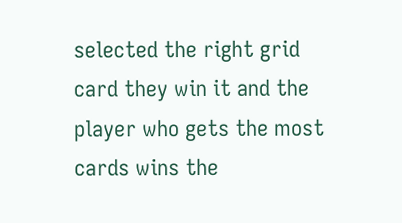selected the right grid card they win it and the player who gets the most cards wins the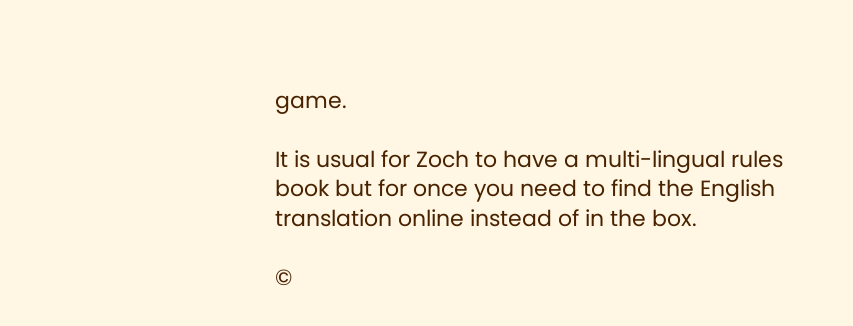game.

It is usual for Zoch to have a multi-lingual rules book but for once you need to find the English translation online instead of in the box.

©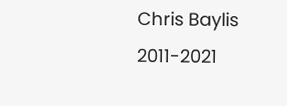Chris Baylis 2011-2021